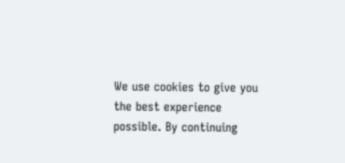We use cookies to give you the best experience possible. By continuing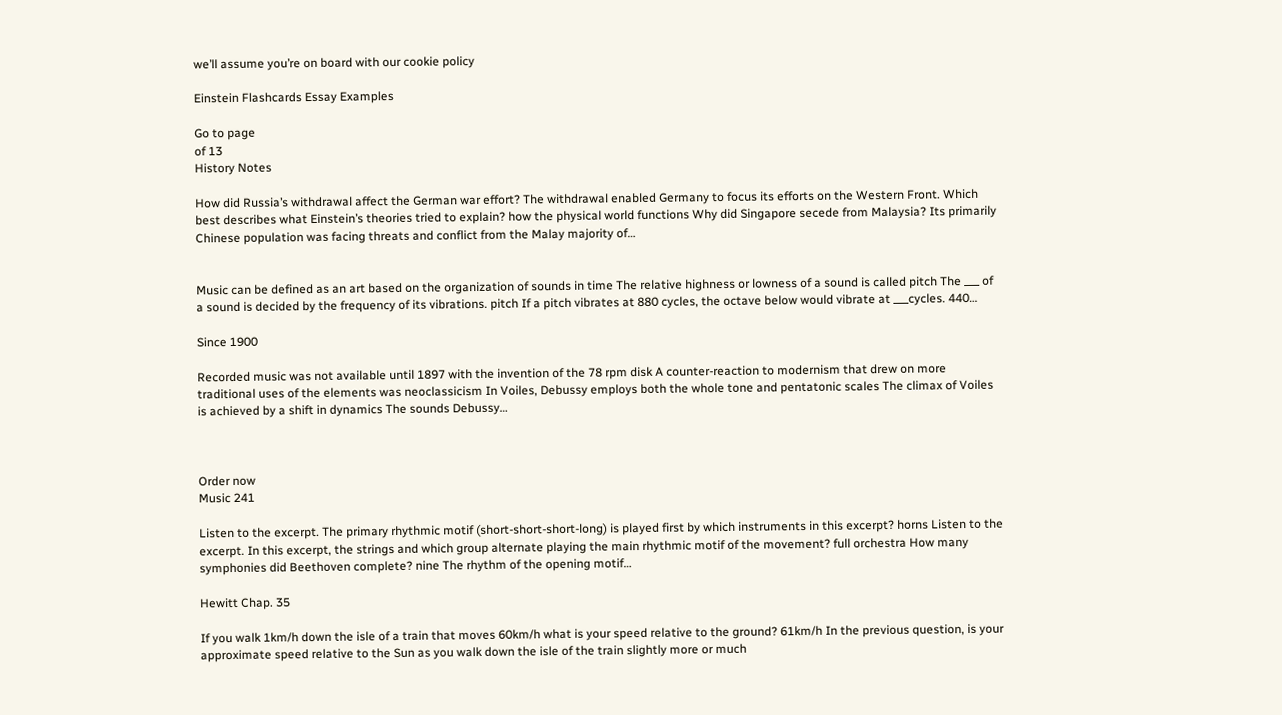we’ll assume you’re on board with our cookie policy

Einstein Flashcards Essay Examples

Go to page
of 13
History Notes

How did Russia’s withdrawal affect the German war effort? The withdrawal enabled Germany to focus its efforts on the Western Front. Which best describes what Einstein’s theories tried to explain? how the physical world functions Why did Singapore secede from Malaysia? Its primarily Chinese population was facing threats and conflict from the Malay majority of…


Music can be defined as an art based on the organization of sounds in time The relative highness or lowness of a sound is called pitch The ___ of a sound is decided by the frequency of its vibrations. pitch If a pitch vibrates at 880 cycles, the octave below would vibrate at ___cycles. 440…

Since 1900

Recorded music was not available until 1897 with the invention of the 78 rpm disk A counter-reaction to modernism that drew on more traditional uses of the elements was neoclassicism In Voiles, Debussy employs both the whole tone and pentatonic scales The climax of Voiles is achieved by a shift in dynamics The sounds Debussy…



Order now
Music 241

Listen to the excerpt. The primary rhythmic motif (short-short-short-long) is played first by which instruments in this excerpt? horns Listen to the excerpt. In this excerpt, the strings and which group alternate playing the main rhythmic motif of the movement? full orchestra How many symphonies did Beethoven complete? nine The rhythm of the opening motif…

Hewitt Chap. 35

If you walk 1km/h down the isle of a train that moves 60km/h what is your speed relative to the ground? 61km/h In the previous question, is your approximate speed relative to the Sun as you walk down the isle of the train slightly more or much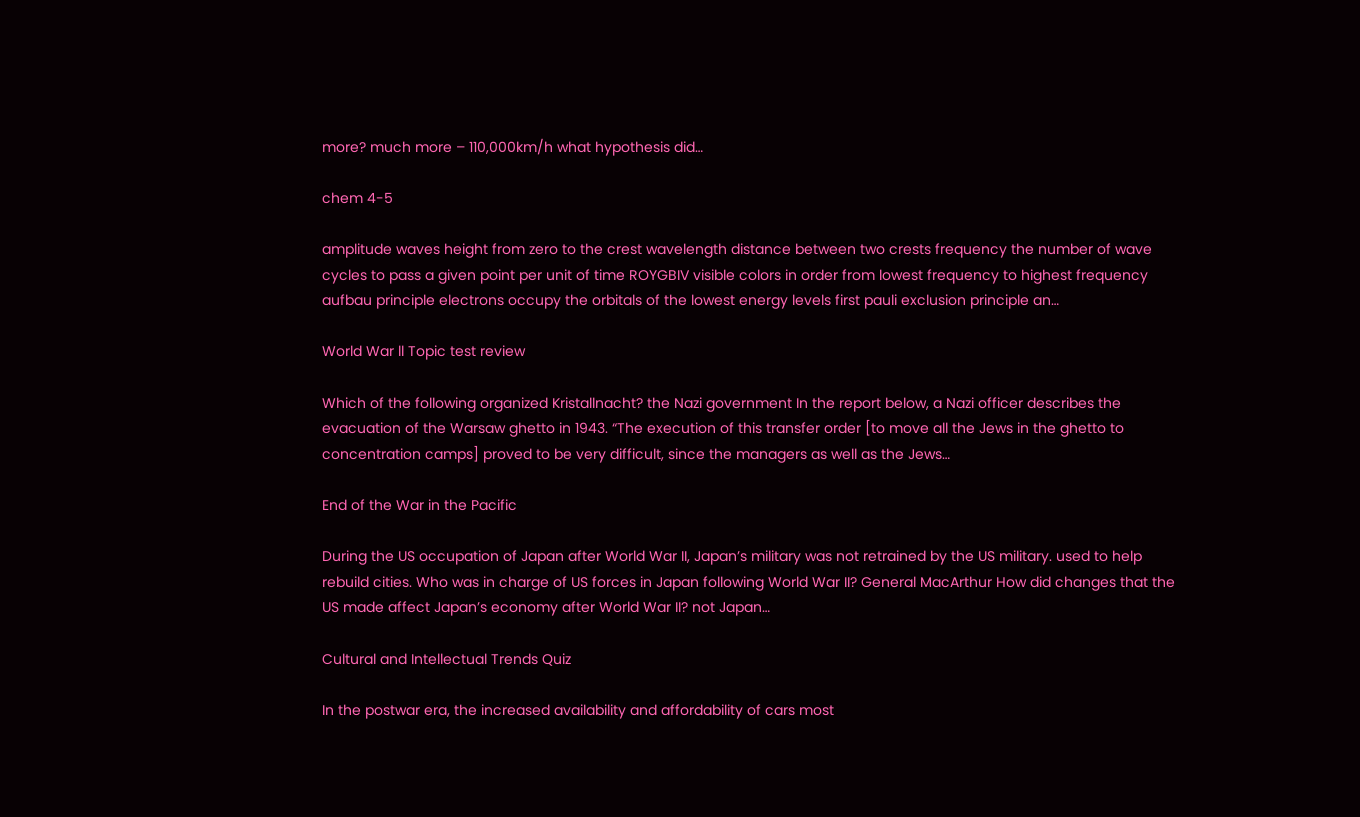more? much more – 110,000km/h what hypothesis did…

chem 4-5

amplitude waves height from zero to the crest wavelength distance between two crests frequency the number of wave cycles to pass a given point per unit of time ROYGBIV visible colors in order from lowest frequency to highest frequency aufbau principle electrons occupy the orbitals of the lowest energy levels first pauli exclusion principle an…

World War ll Topic test review

Which of the following organized Kristallnacht? the Nazi government In the report below, a Nazi officer describes the evacuation of the Warsaw ghetto in 1943. “The execution of this transfer order [to move all the Jews in the ghetto to concentration camps] proved to be very difficult, since the managers as well as the Jews…

End of the War in the Pacific

During the US occupation of Japan after World War II, Japan’s military was not retrained by the US military. used to help rebuild cities. Who was in charge of US forces in Japan following World War II? General MacArthur How did changes that the US made affect Japan’s economy after World War II? not Japan…

Cultural and Intellectual Trends Quiz

In the postwar era, the increased availability and affordability of cars most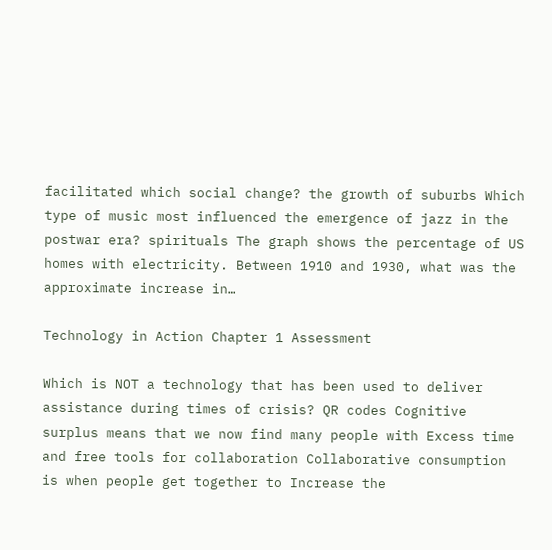facilitated which social change? the growth of suburbs Which type of music most influenced the emergence of jazz in the postwar era? spirituals The graph shows the percentage of US homes with electricity. Between 1910 and 1930, what was the approximate increase in…

Technology in Action Chapter 1 Assessment

Which is NOT a technology that has been used to deliver assistance during times of crisis? QR codes Cognitive surplus means that we now find many people with Excess time and free tools for collaboration Collaborative consumption is when people get together to Increase the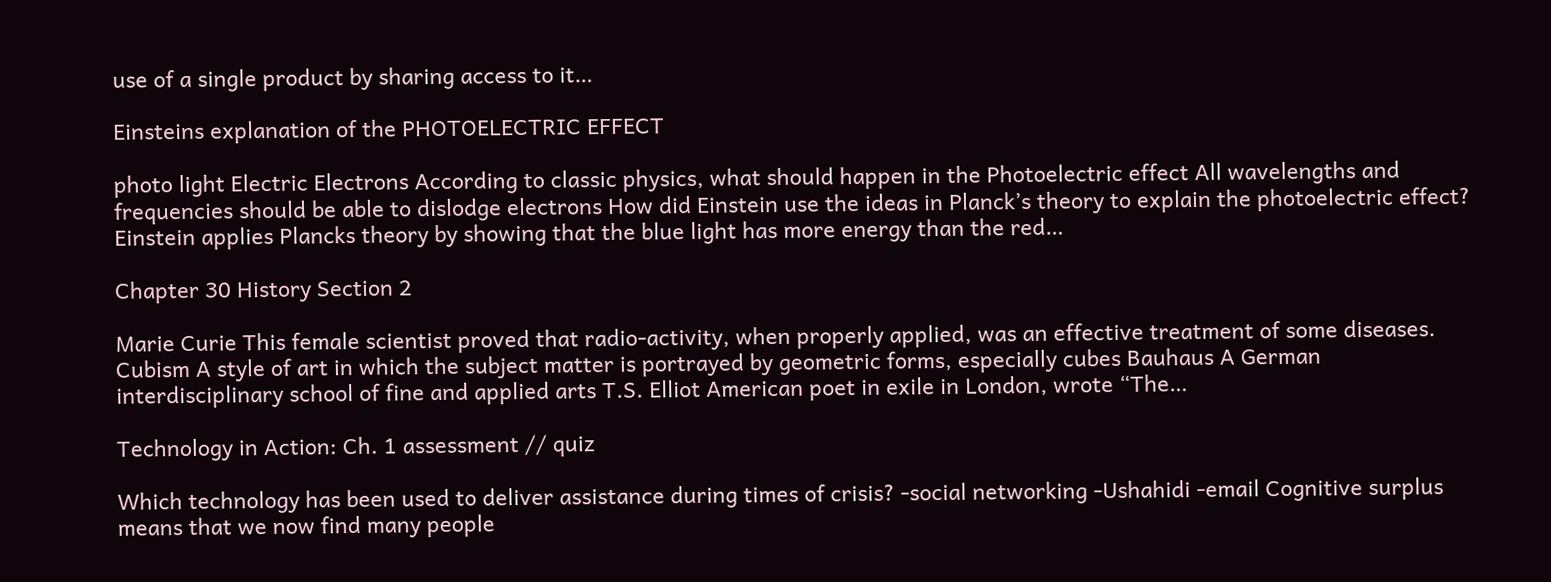use of a single product by sharing access to it…

Einsteins explanation of the PHOTOELECTRIC EFFECT

photo light Electric Electrons According to classic physics, what should happen in the Photoelectric effect All wavelengths and frequencies should be able to dislodge electrons How did Einstein use the ideas in Planck’s theory to explain the photoelectric effect? Einstein applies Plancks theory by showing that the blue light has more energy than the red…

Chapter 30 History Section 2

Marie Curie This female scientist proved that radio-activity, when properly applied, was an effective treatment of some diseases. Cubism A style of art in which the subject matter is portrayed by geometric forms, especially cubes Bauhaus A German interdisciplinary school of fine and applied arts T.S. Elliot American poet in exile in London, wrote “The…

Technology in Action: Ch. 1 assessment // quiz

Which technology has been used to deliver assistance during times of crisis? -social networking -Ushahidi -email Cognitive surplus means that we now find many people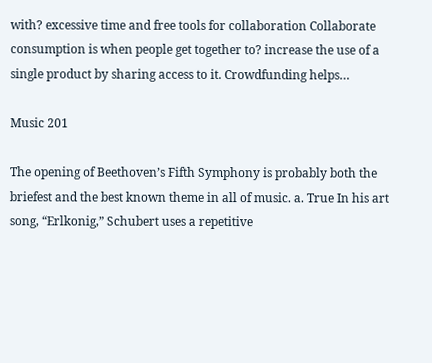with? excessive time and free tools for collaboration Collaborate consumption is when people get together to? increase the use of a single product by sharing access to it. Crowdfunding helps…

Music 201

The opening of Beethoven’s Fifth Symphony is probably both the briefest and the best known theme in all of music. a. True In his art song, “Erlkonig,” Schubert uses a repetitive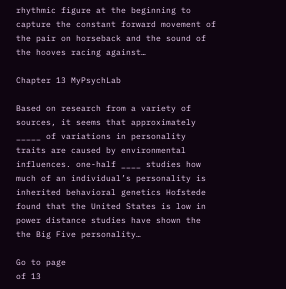rhythmic figure at the beginning to capture the constant forward movement of the pair on horseback and the sound of the hooves racing against…

Chapter 13 MyPsychLab

Based on research from a variety of sources, it seems that approximately _____ of variations in personality traits are caused by environmental influences. one-half ____ studies how much of an individual’s personality is inherited behavioral genetics Hofstede found that the United States is low in power distance studies have shown the the Big Five personality…

Go to page
of 13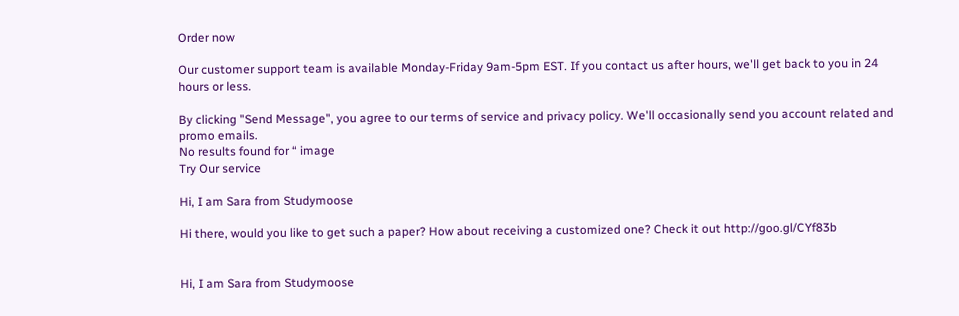Order now

Our customer support team is available Monday-Friday 9am-5pm EST. If you contact us after hours, we'll get back to you in 24 hours or less.

By clicking "Send Message", you agree to our terms of service and privacy policy. We'll occasionally send you account related and promo emails.
No results found for “ image
Try Our service

Hi, I am Sara from Studymoose

Hi there, would you like to get such a paper? How about receiving a customized one? Check it out http://goo.gl/CYf83b


Hi, I am Sara from Studymoose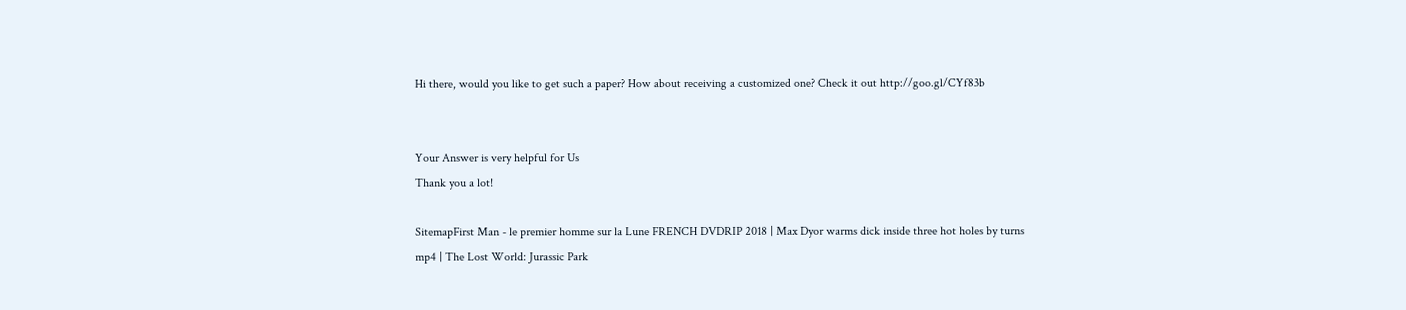Hi there, would you like to get such a paper? How about receiving a customized one? Check it out http://goo.gl/CYf83b


Your Answer is very helpful for Us
Thank you a lot!

SitemapFirst Man - le premier homme sur la Lune FRENCH DVDRIP 2018 | Max Dyor warms dick inside three hot holes by turns mp4 | The Lost World: Jurassic Park